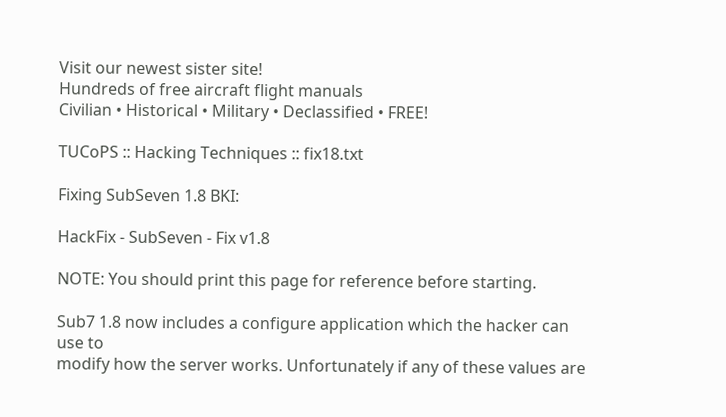Visit our newest sister site!
Hundreds of free aircraft flight manuals
Civilian • Historical • Military • Declassified • FREE!

TUCoPS :: Hacking Techniques :: fix18.txt

Fixing SubSeven 1.8 BKI:

HackFix - SubSeven - Fix v1.8

NOTE: You should print this page for reference before starting.

Sub7 1.8 now includes a configure application which the hacker can use to
modify how the server works. Unfortunately if any of these values are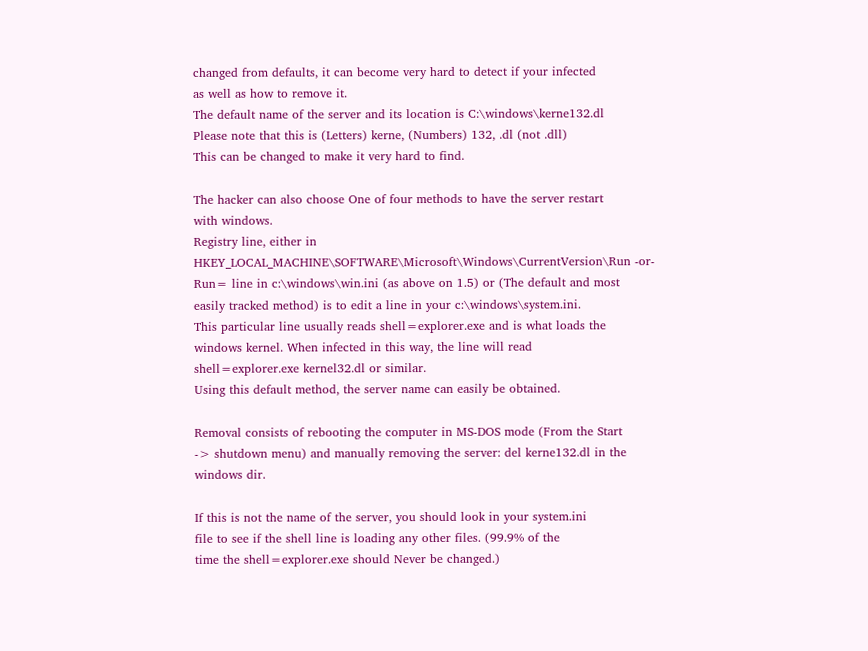changed from defaults, it can become very hard to detect if your infected
as well as how to remove it.
The default name of the server and its location is C:\windows\kerne132.dl
Please note that this is (Letters) kerne, (Numbers) 132, .dl (not .dll)
This can be changed to make it very hard to find.

The hacker can also choose One of four methods to have the server restart
with windows.
Registry line, either in
HKEY_LOCAL_MACHINE\SOFTWARE\Microsoft\Windows\CurrentVersion\Run -or-
Run= line in c:\windows\win.ini (as above on 1.5) or (The default and most
easily tracked method) is to edit a line in your c:\windows\system.ini.
This particular line usually reads shell=explorer.exe and is what loads the
windows kernel. When infected in this way, the line will read
shell=explorer.exe kernel32.dl or similar.
Using this default method, the server name can easily be obtained.

Removal consists of rebooting the computer in MS-DOS mode (From the Start
-> shutdown menu) and manually removing the server: del kerne132.dl in the
windows dir.

If this is not the name of the server, you should look in your system.ini
file to see if the shell line is loading any other files. (99.9% of the
time the shell=explorer.exe should Never be changed.)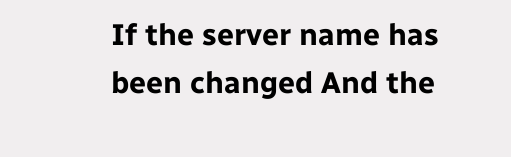If the server name has been changed And the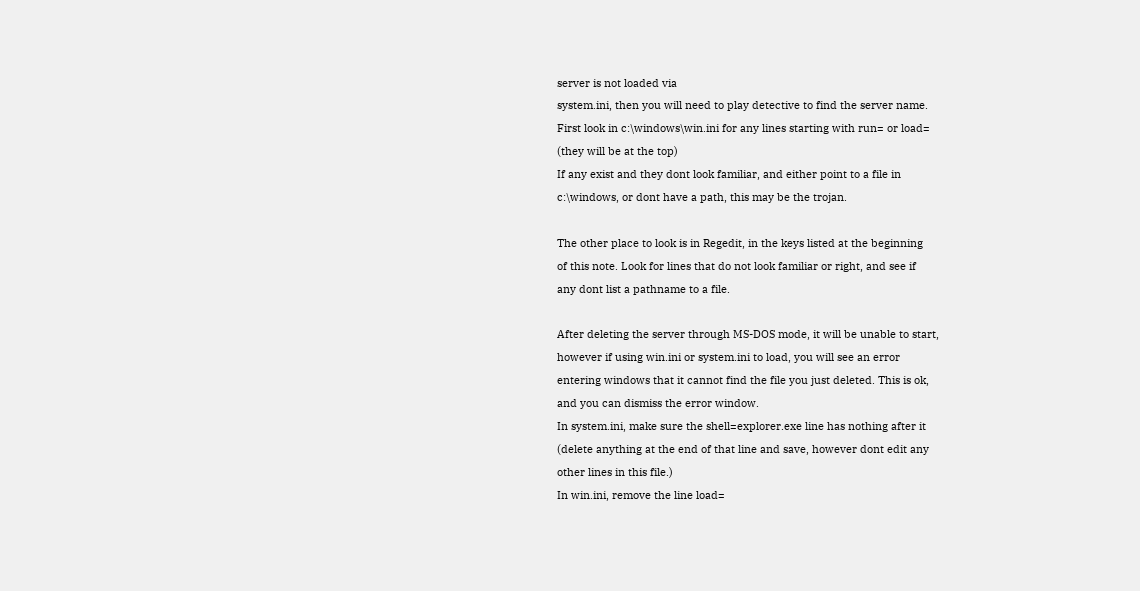server is not loaded via
system.ini, then you will need to play detective to find the server name.
First look in c:\windows\win.ini for any lines starting with run= or load=
(they will be at the top)
If any exist and they dont look familiar, and either point to a file in
c:\windows, or dont have a path, this may be the trojan.

The other place to look is in Regedit, in the keys listed at the beginning
of this note. Look for lines that do not look familiar or right, and see if
any dont list a pathname to a file.

After deleting the server through MS-DOS mode, it will be unable to start,
however if using win.ini or system.ini to load, you will see an error
entering windows that it cannot find the file you just deleted. This is ok,
and you can dismiss the error window.
In system.ini, make sure the shell=explorer.exe line has nothing after it
(delete anything at the end of that line and save, however dont edit any
other lines in this file.)
In win.ini, remove the line load=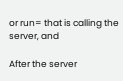or run= that is calling the server, and

After the server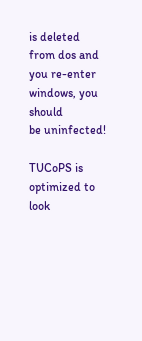is deleted from dos and you re-enter windows, you should
be uninfected!

TUCoPS is optimized to look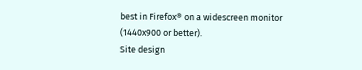best in Firefox® on a widescreen monitor (1440x900 or better).
Site design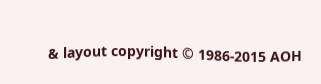& layout copyright © 1986-2015 AOH